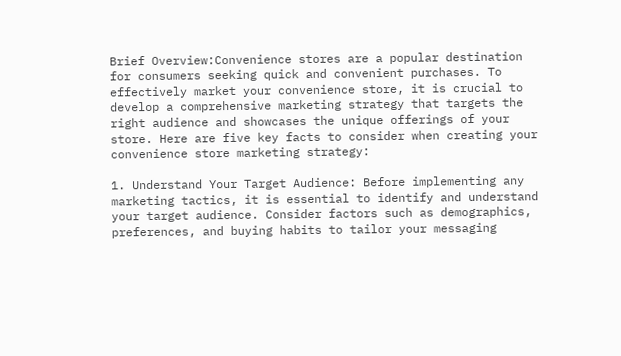Brief Overview:Convenience stores are a popular destination for consumers seeking quick and convenient purchases. To effectively market your convenience store, it is crucial to develop a comprehensive marketing strategy that targets the right audience and showcases the unique offerings of your store. Here are five key facts to consider when creating your convenience store marketing strategy:

1. Understand Your Target Audience: Before implementing any marketing tactics, it is essential to identify and understand your target audience. Consider factors such as demographics, preferences, and buying habits to tailor your messaging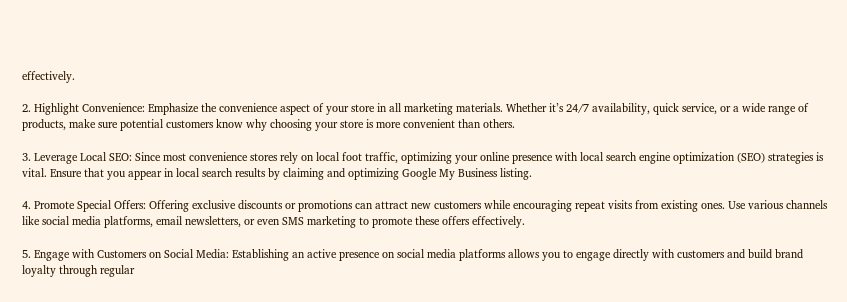effectively.

2. Highlight Convenience: Emphasize the convenience aspect of your store in all marketing materials. Whether it’s 24/7 availability, quick service, or a wide range of products, make sure potential customers know why choosing your store is more convenient than others.

3. Leverage Local SEO: Since most convenience stores rely on local foot traffic, optimizing your online presence with local search engine optimization (SEO) strategies is vital. Ensure that you appear in local search results by claiming and optimizing Google My Business listing.

4. Promote Special Offers: Offering exclusive discounts or promotions can attract new customers while encouraging repeat visits from existing ones. Use various channels like social media platforms, email newsletters, or even SMS marketing to promote these offers effectively.

5. Engage with Customers on Social Media: Establishing an active presence on social media platforms allows you to engage directly with customers and build brand loyalty through regular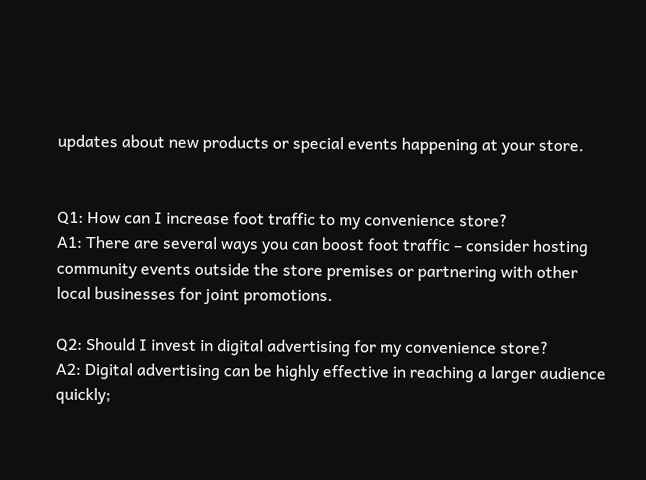updates about new products or special events happening at your store.


Q1: How can I increase foot traffic to my convenience store?
A1: There are several ways you can boost foot traffic – consider hosting community events outside the store premises or partnering with other local businesses for joint promotions.

Q2: Should I invest in digital advertising for my convenience store?
A2: Digital advertising can be highly effective in reaching a larger audience quickly;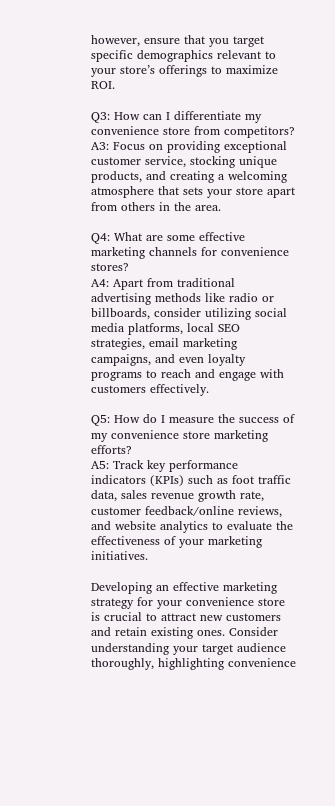however, ensure that you target specific demographics relevant to your store’s offerings to maximize ROI.

Q3: How can I differentiate my convenience store from competitors?
A3: Focus on providing exceptional customer service, stocking unique products, and creating a welcoming atmosphere that sets your store apart from others in the area.

Q4: What are some effective marketing channels for convenience stores?
A4: Apart from traditional advertising methods like radio or billboards, consider utilizing social media platforms, local SEO strategies, email marketing campaigns, and even loyalty programs to reach and engage with customers effectively.

Q5: How do I measure the success of my convenience store marketing efforts?
A5: Track key performance indicators (KPIs) such as foot traffic data, sales revenue growth rate, customer feedback/online reviews, and website analytics to evaluate the effectiveness of your marketing initiatives.

Developing an effective marketing strategy for your convenience store is crucial to attract new customers and retain existing ones. Consider understanding your target audience thoroughly, highlighting convenience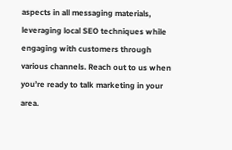aspects in all messaging materials, leveraging local SEO techniques while engaging with customers through various channels. Reach out to us when you’re ready to talk marketing in your area.